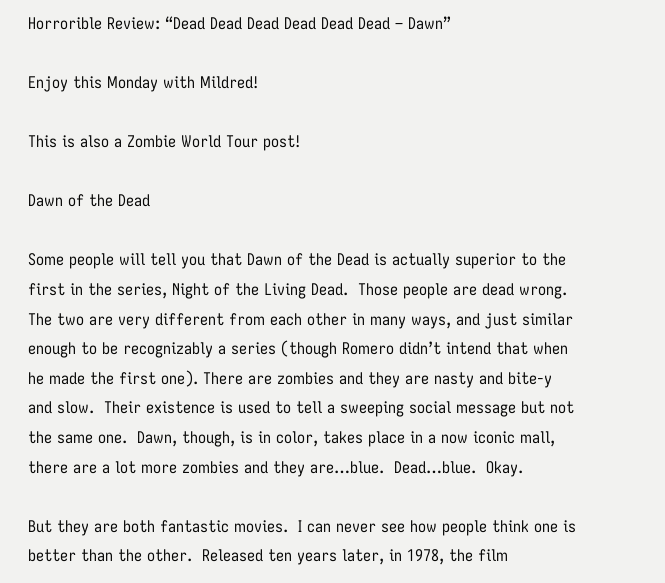Horrorible Review: “Dead Dead Dead Dead Dead Dead – Dawn”

Enjoy this Monday with Mildred!

This is also a Zombie World Tour post!

Dawn of the Dead

Some people will tell you that Dawn of the Dead is actually superior to the first in the series, Night of the Living Dead.  Those people are dead wrong.  The two are very different from each other in many ways, and just similar enough to be recognizably a series (though Romero didn’t intend that when he made the first one). There are zombies and they are nasty and bite-y and slow.  Their existence is used to tell a sweeping social message but not the same one.  Dawn, though, is in color, takes place in a now iconic mall, there are a lot more zombies and they are…blue.  Dead…blue.  Okay.

But they are both fantastic movies.  I can never see how people think one is better than the other.  Released ten years later, in 1978, the film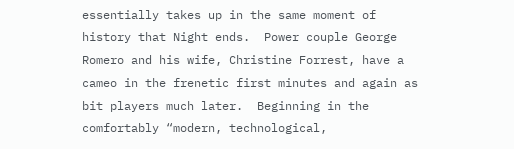essentially takes up in the same moment of history that Night ends.  Power couple George Romero and his wife, Christine Forrest, have a cameo in the frenetic first minutes and again as bit players much later.  Beginning in the comfortably “modern, technological,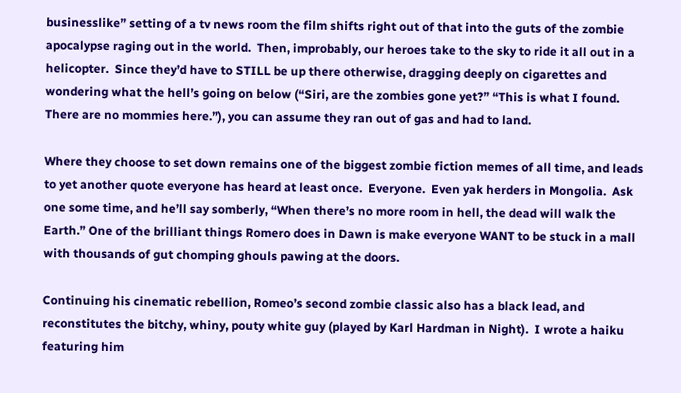businesslike” setting of a tv news room the film shifts right out of that into the guts of the zombie apocalypse raging out in the world.  Then, improbably, our heroes take to the sky to ride it all out in a helicopter.  Since they’d have to STILL be up there otherwise, dragging deeply on cigarettes and wondering what the hell’s going on below (“Siri, are the zombies gone yet?” “This is what I found.  There are no mommies here.”), you can assume they ran out of gas and had to land.

Where they choose to set down remains one of the biggest zombie fiction memes of all time, and leads to yet another quote everyone has heard at least once.  Everyone.  Even yak herders in Mongolia.  Ask one some time, and he’ll say somberly, “When there’s no more room in hell, the dead will walk the Earth.” One of the brilliant things Romero does in Dawn is make everyone WANT to be stuck in a mall with thousands of gut chomping ghouls pawing at the doors.

Continuing his cinematic rebellion, Romeo’s second zombie classic also has a black lead, and reconstitutes the bitchy, whiny, pouty white guy (played by Karl Hardman in Night).  I wrote a haiku featuring him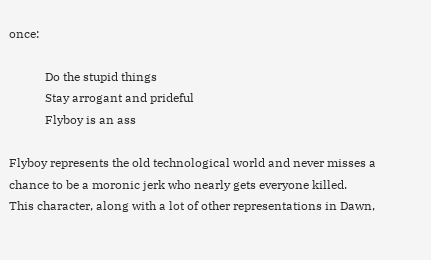once:

            Do the stupid things
            Stay arrogant and prideful
            Flyboy is an ass

Flyboy represents the old technological world and never misses a chance to be a moronic jerk who nearly gets everyone killed.  This character, along with a lot of other representations in Dawn,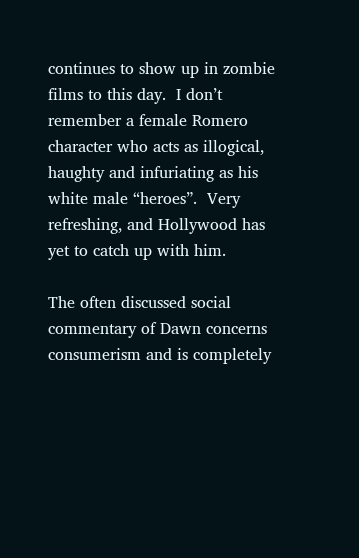continues to show up in zombie films to this day.  I don’t remember a female Romero character who acts as illogical, haughty and infuriating as his white male “heroes”.  Very refreshing, and Hollywood has yet to catch up with him.

The often discussed social commentary of Dawn concerns consumerism and is completely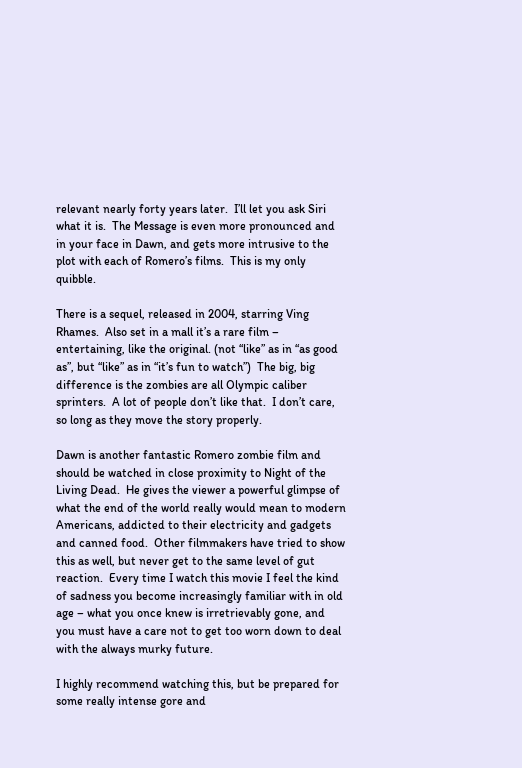relevant nearly forty years later.  I’ll let you ask Siri what it is.  The Message is even more pronounced and in your face in Dawn, and gets more intrusive to the plot with each of Romero’s films.  This is my only quibble.

There is a sequel, released in 2004, starring Ving Rhames.  Also set in a mall it’s a rare film – entertaining, like the original. (not “like” as in “as good as”, but “like” as in “it’s fun to watch”)  The big, big difference is the zombies are all Olympic caliber sprinters.  A lot of people don’t like that.  I don’t care, so long as they move the story properly.

Dawn is another fantastic Romero zombie film and should be watched in close proximity to Night of the Living Dead.  He gives the viewer a powerful glimpse of what the end of the world really would mean to modern Americans, addicted to their electricity and gadgets and canned food.  Other filmmakers have tried to show this as well, but never get to the same level of gut reaction.  Every time I watch this movie I feel the kind of sadness you become increasingly familiar with in old age – what you once knew is irretrievably gone, and you must have a care not to get too worn down to deal with the always murky future.

I highly recommend watching this, but be prepared for some really intense gore and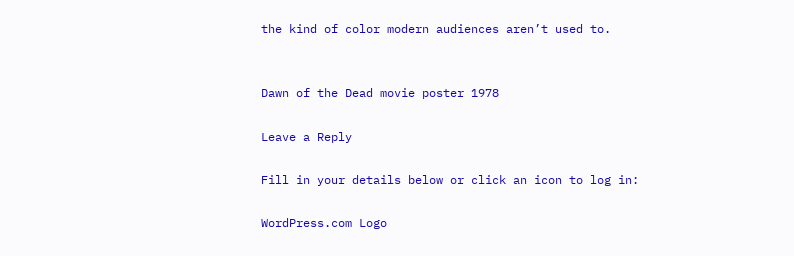the kind of color modern audiences aren’t used to.


Dawn of the Dead movie poster 1978

Leave a Reply

Fill in your details below or click an icon to log in:

WordPress.com Logo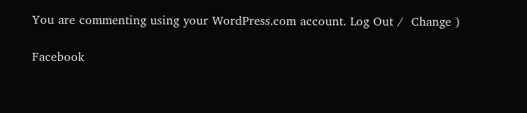You are commenting using your WordPress.com account. Log Out /  Change )

Facebook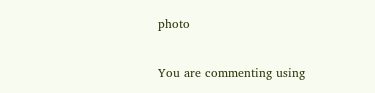photo

You are commenting using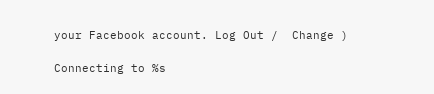your Facebook account. Log Out /  Change )

Connecting to %s